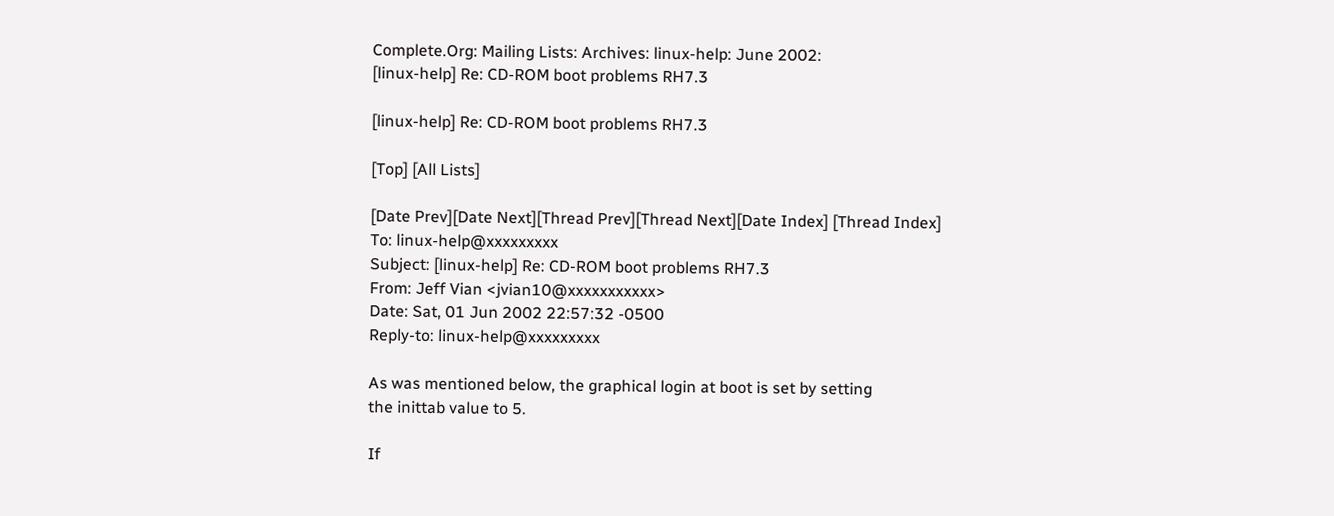Complete.Org: Mailing Lists: Archives: linux-help: June 2002:
[linux-help] Re: CD-ROM boot problems RH7.3

[linux-help] Re: CD-ROM boot problems RH7.3

[Top] [All Lists]

[Date Prev][Date Next][Thread Prev][Thread Next][Date Index] [Thread Index]
To: linux-help@xxxxxxxxx
Subject: [linux-help] Re: CD-ROM boot problems RH7.3
From: Jeff Vian <jvian10@xxxxxxxxxxx>
Date: Sat, 01 Jun 2002 22:57:32 -0500
Reply-to: linux-help@xxxxxxxxx

As was mentioned below, the graphical login at boot is set by setting
the inittab value to 5.

If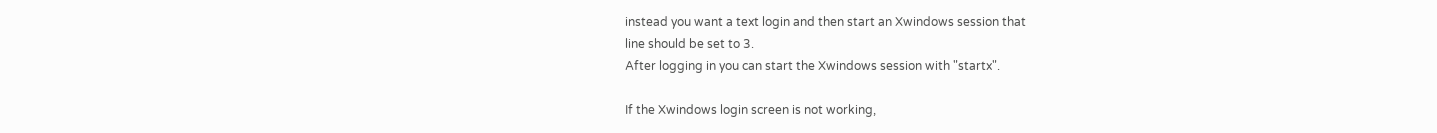instead you want a text login and then start an Xwindows session that
line should be set to 3.
After logging in you can start the Xwindows session with "startx".

If the Xwindows login screen is not working,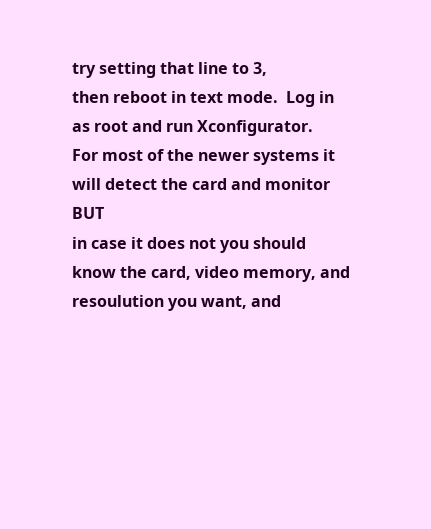try setting that line to 3,
then reboot in text mode.  Log in as root and run Xconfigurator.
For most of the newer systems it will detect the card and monitor BUT
in case it does not you should know the card, video memory, and
resoulution you want, and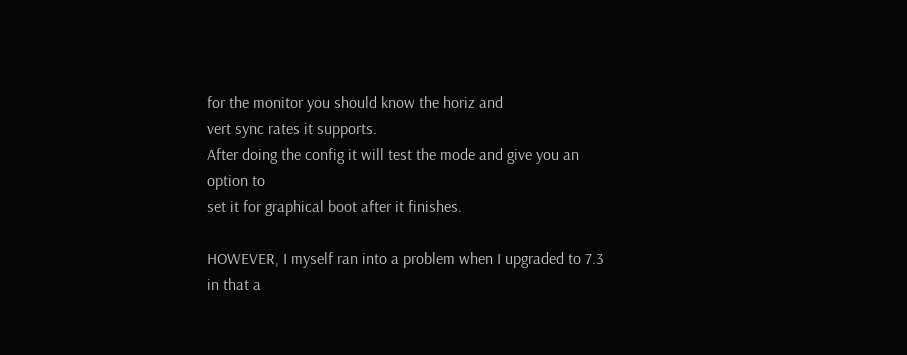for the monitor you should know the horiz and
vert sync rates it supports.
After doing the config it will test the mode and give you an option to
set it for graphical boot after it finishes.

HOWEVER, I myself ran into a problem when I upgraded to 7.3 in that a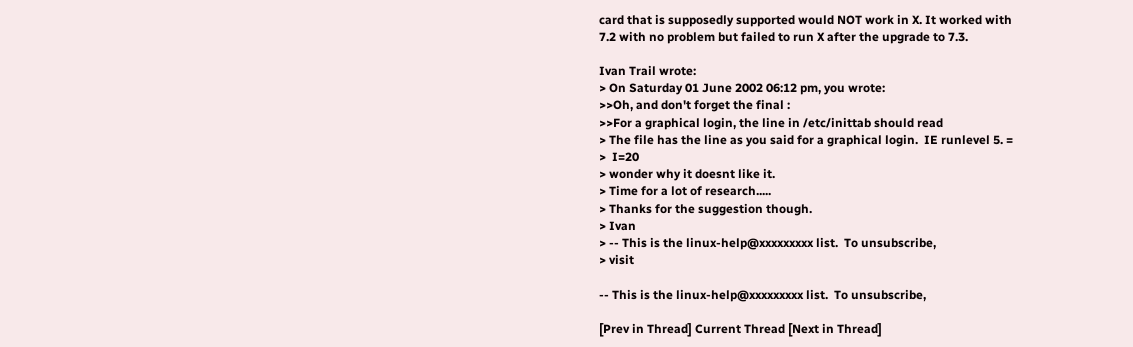card that is supposedly supported would NOT work in X. It worked with
7.2 with no problem but failed to run X after the upgrade to 7.3.

Ivan Trail wrote:
> On Saturday 01 June 2002 06:12 pm, you wrote:
>>Oh, and don't forget the final :
>>For a graphical login, the line in /etc/inittab should read
> The file has the line as you said for a graphical login.  IE runlevel 5. =
>  I=20
> wonder why it doesnt like it.
> Time for a lot of research.....
> Thanks for the suggestion though.
> Ivan
> -- This is the linux-help@xxxxxxxxx list.  To unsubscribe,
> visit

-- This is the linux-help@xxxxxxxxx list.  To unsubscribe,

[Prev in Thread] Current Thread [Next in Thread]